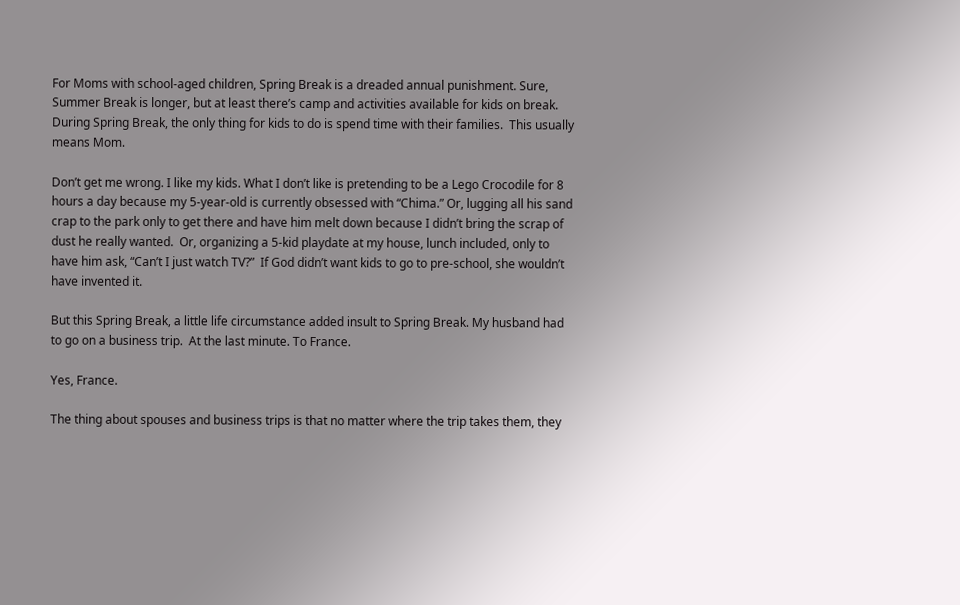For Moms with school-aged children, Spring Break is a dreaded annual punishment. Sure, Summer Break is longer, but at least there’s camp and activities available for kids on break.  During Spring Break, the only thing for kids to do is spend time with their families.  This usually means Mom.

Don’t get me wrong. I like my kids. What I don’t like is pretending to be a Lego Crocodile for 8 hours a day because my 5-year-old is currently obsessed with “Chima.” Or, lugging all his sand crap to the park only to get there and have him melt down because I didn’t bring the scrap of dust he really wanted.  Or, organizing a 5-kid playdate at my house, lunch included, only to have him ask, “Can’t I just watch TV?”  If God didn’t want kids to go to pre-school, she wouldn’t have invented it.

But this Spring Break, a little life circumstance added insult to Spring Break. My husband had to go on a business trip.  At the last minute. To France.

Yes, France.

The thing about spouses and business trips is that no matter where the trip takes them, they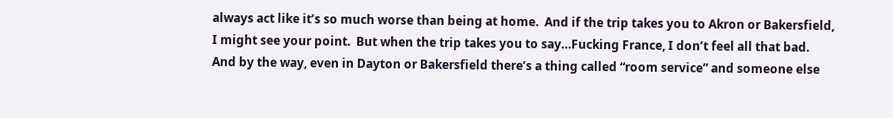always act like it’s so much worse than being at home.  And if the trip takes you to Akron or Bakersfield, I might see your point.  But when the trip takes you to say…Fucking France, I don’t feel all that bad.  And by the way, even in Dayton or Bakersfield there’s a thing called “room service” and someone else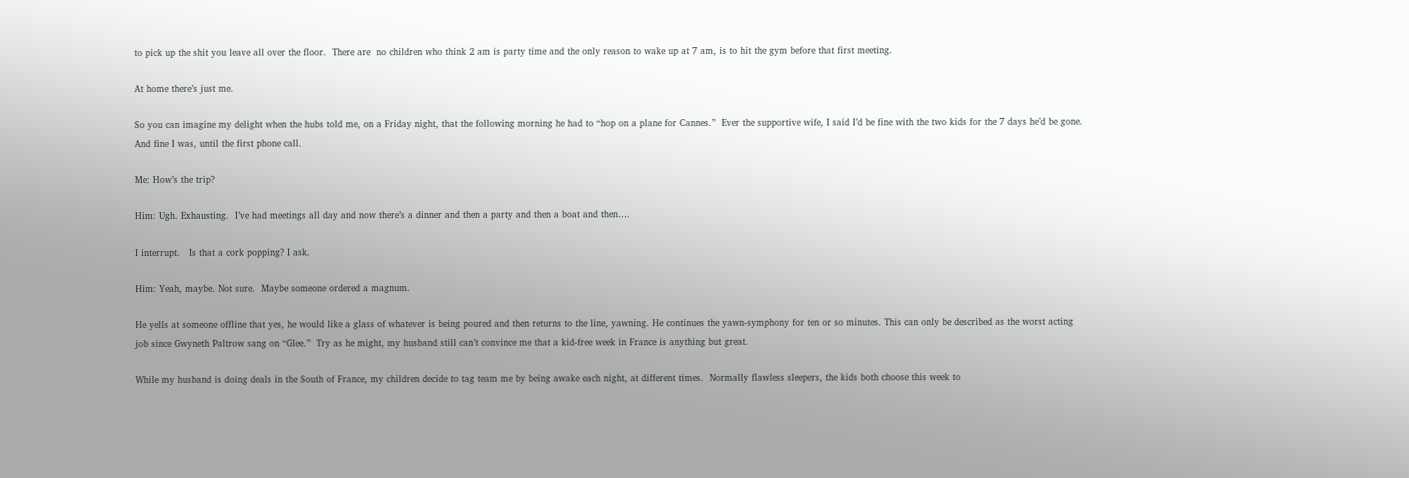to pick up the shit you leave all over the floor.  There are  no children who think 2 am is party time and the only reason to wake up at 7 am, is to hit the gym before that first meeting.

At home there’s just me.

So you can imagine my delight when the hubs told me, on a Friday night, that the following morning he had to “hop on a plane for Cannes.”  Ever the supportive wife, I said I’d be fine with the two kids for the 7 days he’d be gone. And fine I was, until the first phone call.

Me: How’s the trip?

Him: Ugh. Exhausting.  I’ve had meetings all day and now there’s a dinner and then a party and then a boat and then….

I interrupt.   Is that a cork popping? I ask.

Him: Yeah, maybe. Not sure.  Maybe someone ordered a magnum.

He yells at someone offline that yes, he would like a glass of whatever is being poured and then returns to the line, yawning. He continues the yawn-symphony for ten or so minutes. This can only be described as the worst acting job since Gwyneth Paltrow sang on “Glee.”  Try as he might, my husband still can’t convince me that a kid-free week in France is anything but great.

While my husband is doing deals in the South of France, my children decide to tag team me by being awake each night, at different times.  Normally flawless sleepers, the kids both choose this week to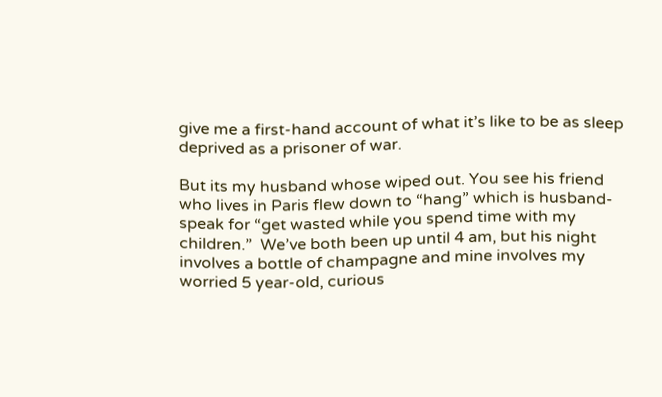give me a first-hand account of what it’s like to be as sleep deprived as a prisoner of war.

But its my husband whose wiped out. You see his friend who lives in Paris flew down to “hang” which is husband-speak for “get wasted while you spend time with my children.”  We’ve both been up until 4 am, but his night involves a bottle of champagne and mine involves my worried 5 year-old, curious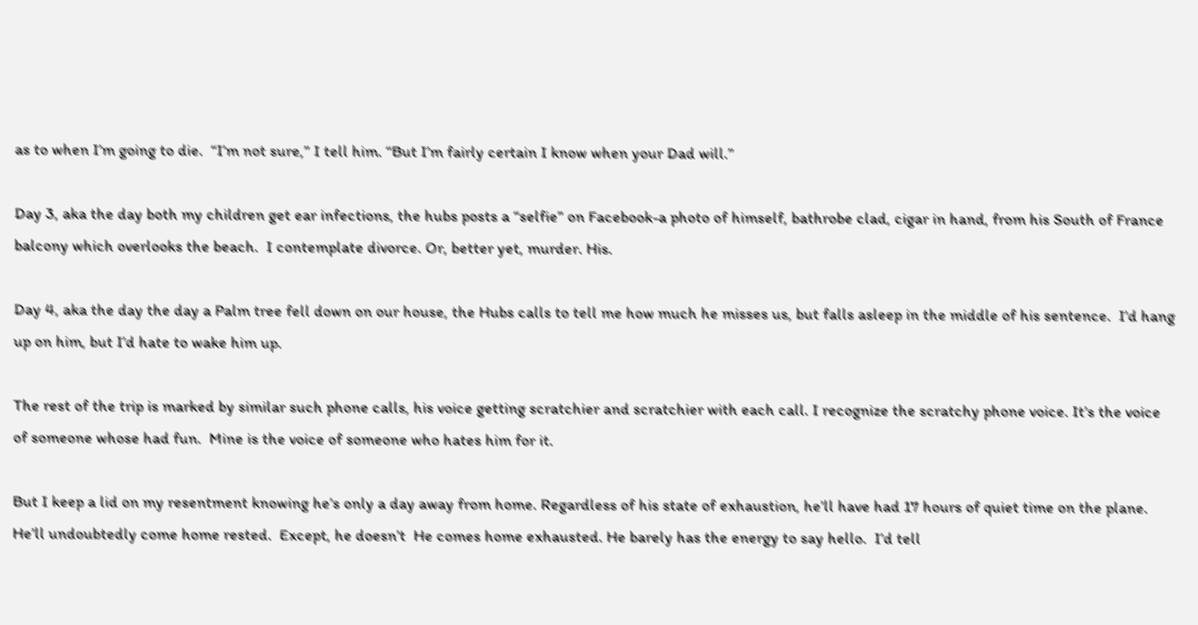as to when I’m going to die.  “I’m not sure,” I tell him. “But I’m fairly certain I know when your Dad will.”

Day 3, aka the day both my children get ear infections, the hubs posts a “selfie” on Facebook-a photo of himself, bathrobe clad, cigar in hand, from his South of France balcony which overlooks the beach.  I contemplate divorce. Or, better yet, murder. His.

Day 4, aka the day the day a Palm tree fell down on our house, the Hubs calls to tell me how much he misses us, but falls asleep in the middle of his sentence.  I’d hang up on him, but I’d hate to wake him up.

The rest of the trip is marked by similar such phone calls, his voice getting scratchier and scratchier with each call. I recognize the scratchy phone voice. It’s the voice of someone whose had fun.  Mine is the voice of someone who hates him for it.

But I keep a lid on my resentment knowing he’s only a day away from home. Regardless of his state of exhaustion, he’ll have had 17 hours of quiet time on the plane.  He’ll undoubtedly come home rested.  Except, he doesn’t  He comes home exhausted. He barely has the energy to say hello.  I’d tell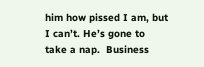him how pissed I am, but I can’t. He’s gone to take a nap.  Business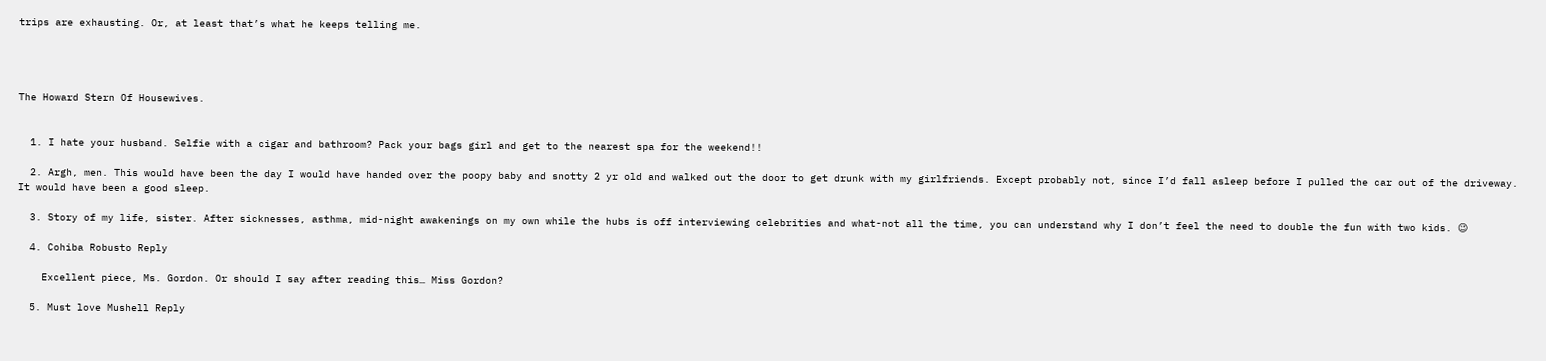trips are exhausting. Or, at least that’s what he keeps telling me.




The Howard Stern Of Housewives.


  1. I hate your husband. Selfie with a cigar and bathroom? Pack your bags girl and get to the nearest spa for the weekend!!

  2. Argh, men. This would have been the day I would have handed over the poopy baby and snotty 2 yr old and walked out the door to get drunk with my girlfriends. Except probably not, since I’d fall asleep before I pulled the car out of the driveway. It would have been a good sleep.

  3. Story of my life, sister. After sicknesses, asthma, mid-night awakenings on my own while the hubs is off interviewing celebrities and what-not all the time, you can understand why I don’t feel the need to double the fun with two kids. 😉

  4. Cohiba Robusto Reply

    Excellent piece, Ms. Gordon. Or should I say after reading this… Miss Gordon?

  5. Must love Mushell Reply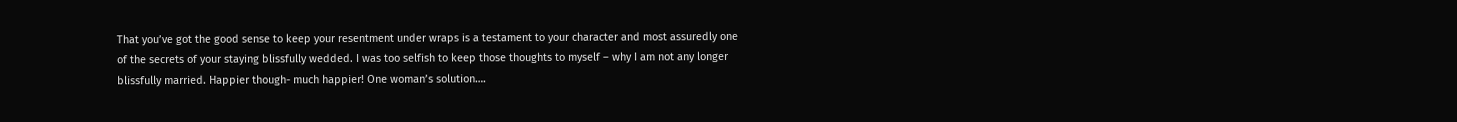That you’ve got the good sense to keep your resentment under wraps is a testament to your character and most assuredly one of the secrets of your staying blissfully wedded. I was too selfish to keep those thoughts to myself – why I am not any longer blissfully married. Happier though- much happier! One woman’s solution….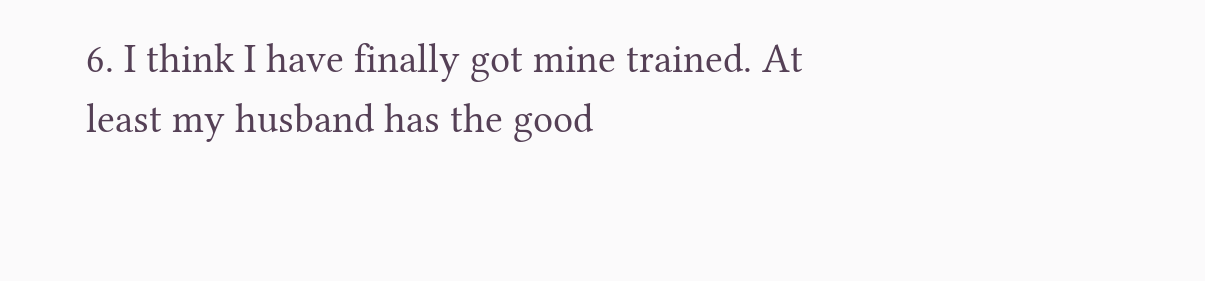6. I think I have finally got mine trained. At least my husband has the good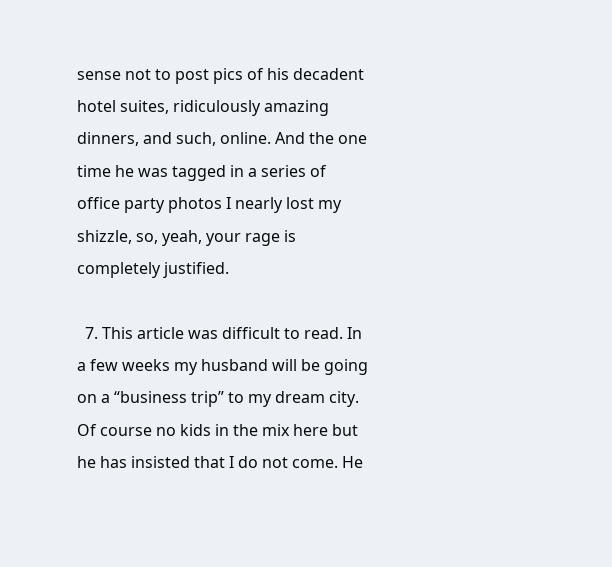sense not to post pics of his decadent hotel suites, ridiculously amazing dinners, and such, online. And the one time he was tagged in a series of office party photos I nearly lost my shizzle, so, yeah, your rage is completely justified.

  7. This article was difficult to read. In a few weeks my husband will be going on a “business trip” to my dream city. Of course no kids in the mix here but he has insisted that I do not come. He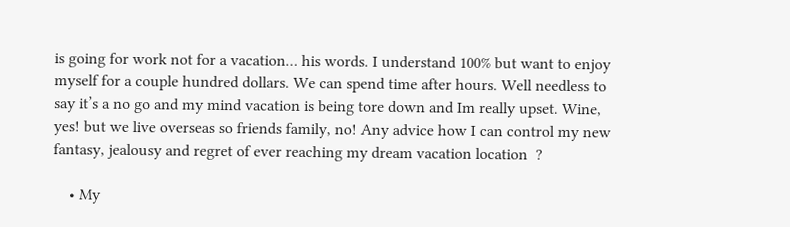is going for work not for a vacation… his words. I understand 100% but want to enjoy myself for a couple hundred dollars. We can spend time after hours. Well needless to say it’s a no go and my mind vacation is being tore down and Im really upset. Wine, yes! but we live overseas so friends family, no! Any advice how I can control my new fantasy, jealousy and regret of ever reaching my dream vacation location  ?

    • My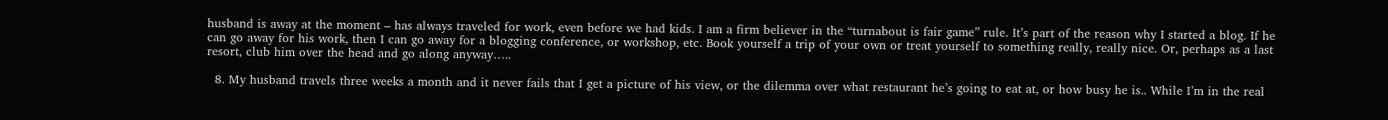husband is away at the moment – has always traveled for work, even before we had kids. I am a firm believer in the “turnabout is fair game” rule. It’s part of the reason why I started a blog. If he can go away for his work, then I can go away for a blogging conference, or workshop, etc. Book yourself a trip of your own or treat yourself to something really, really nice. Or, perhaps as a last resort, club him over the head and go along anyway…..

  8. My husband travels three weeks a month and it never fails that I get a picture of his view, or the dilemma over what restaurant he’s going to eat at, or how busy he is.. While I’m in the real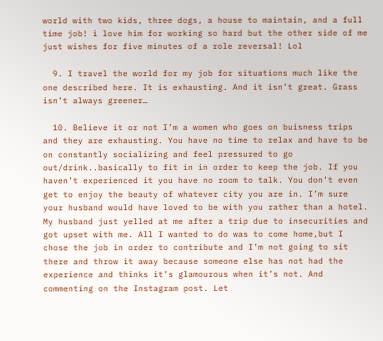world with two kids, three dogs, a house to maintain, and a full time job! i love him for working so hard but the other side of me just wishes for five minutes of a role reversal! Lol

  9. I travel the world for my job for situations much like the one described here. It is exhausting. And it isn’t great. Grass isn’t always greener…

  10. Believe it or not I’m a women who goes on buisness trips and they are exhausting. You have no time to relax and have to be on constantly socializing and feel pressured to go out/drink..basically to fit in in order to keep the job. If you haven’t experienced it you have no room to talk. You don’t even get to enjoy the beauty of whatever city you are in. I’m sure your husband would have loved to be with you rather than a hotel. My husband just yelled at me after a trip due to insecurities and got upset with me. All I wanted to do was to come home,but I chose the job in order to contribute and I’m not going to sit there and throw it away because someone else has not had the experience and thinks it’s glamourous when it’s not. And commenting on the Instagram post. Let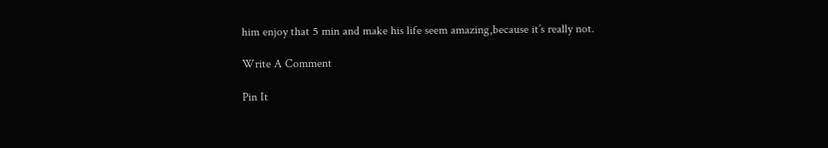him enjoy that 5 min and make his life seem amazing,because it’s really not.

Write A Comment

Pin It